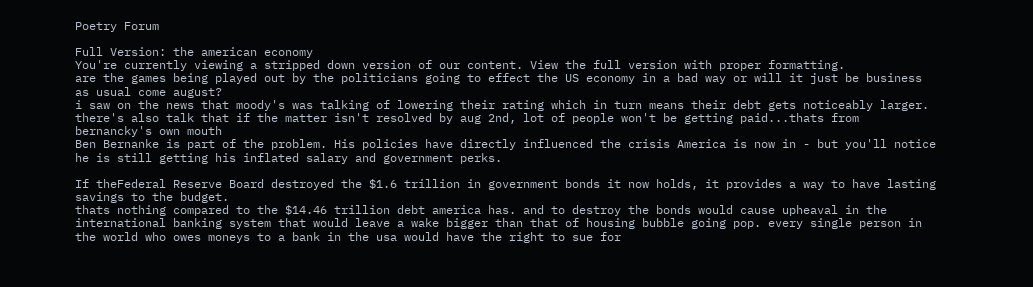Poetry Forum

Full Version: the american economy
You're currently viewing a stripped down version of our content. View the full version with proper formatting.
are the games being played out by the politicians going to effect the US economy in a bad way or will it just be business as usual come august?
i saw on the news that moody's was talking of lowering their rating which in turn means their debt gets noticeably larger.
there's also talk that if the matter isn't resolved by aug 2nd, lot of people won't be getting paid...thats from bernancky's own mouth
Ben Bernanke is part of the problem. His policies have directly influenced the crisis America is now in - but you'll notice he is still getting his inflated salary and government perks.

If theFederal Reserve Board destroyed the $1.6 trillion in government bonds it now holds, it provides a way to have lasting savings to the budget.
thats nothing compared to the $14.46 trillion debt america has. and to destroy the bonds would cause upheaval in the international banking system that would leave a wake bigger than that of housing bubble going pop. every single person in the world who owes moneys to a bank in the usa would have the right to sue for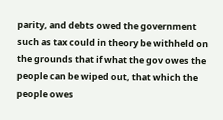parity, and debts owed the government such as tax could in theory be withheld on the grounds that if what the gov owes the people can be wiped out, that which the people owes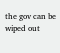the gov can be wiped out